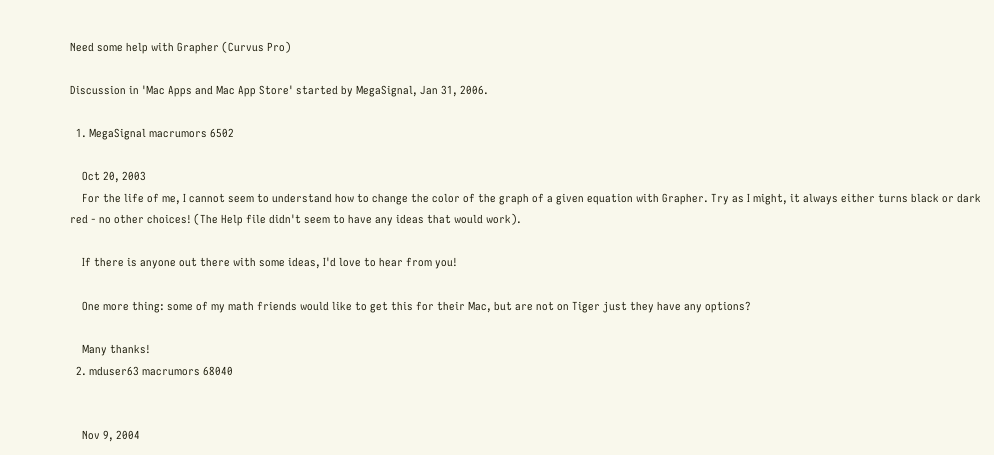Need some help with Grapher (Curvus Pro)

Discussion in 'Mac Apps and Mac App Store' started by MegaSignal, Jan 31, 2006.

  1. MegaSignal macrumors 6502

    Oct 20, 2003
    For the life of me, I cannot seem to understand how to change the color of the graph of a given equation with Grapher. Try as I might, it always either turns black or dark red - no other choices! (The Help file didn't seem to have any ideas that would work).

    If there is anyone out there with some ideas, I'd love to hear from you!

    One more thing: some of my math friends would like to get this for their Mac, but are not on Tiger just they have any options?

    Many thanks!
  2. mduser63 macrumors 68040


    Nov 9, 2004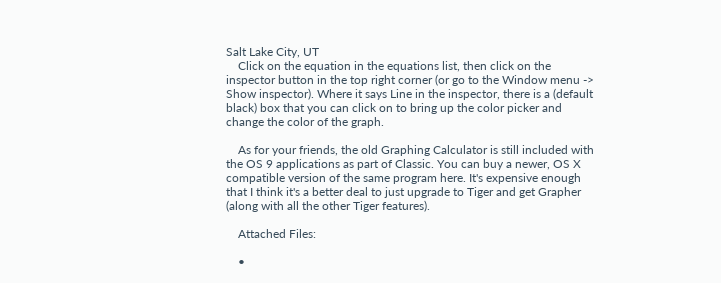Salt Lake City, UT
    Click on the equation in the equations list, then click on the inspector button in the top right corner (or go to the Window menu -> Show inspector). Where it says Line in the inspector, there is a (default black) box that you can click on to bring up the color picker and change the color of the graph.

    As for your friends, the old Graphing Calculator is still included with the OS 9 applications as part of Classic. You can buy a newer, OS X compatible version of the same program here. It's expensive enough that I think it's a better deal to just upgrade to Tiger and get Grapher (along with all the other Tiger features).

    Attached Files:

    •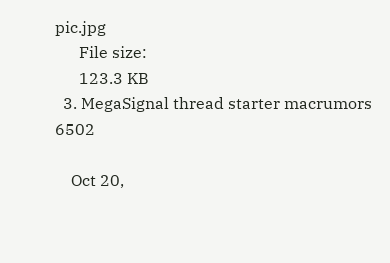pic.jpg
      File size:
      123.3 KB
  3. MegaSignal thread starter macrumors 6502

    Oct 20,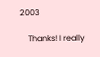2003

    Thanks! I really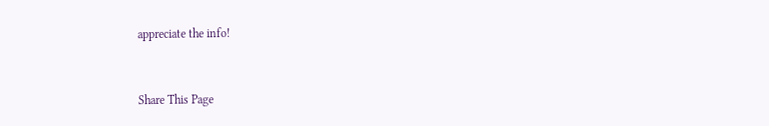appreciate the info!


Share This Page